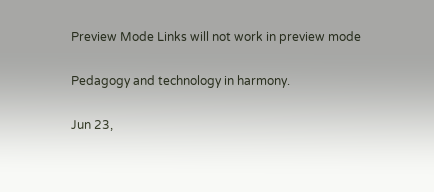Preview Mode Links will not work in preview mode

Pedagogy and technology in harmony.

Jun 23,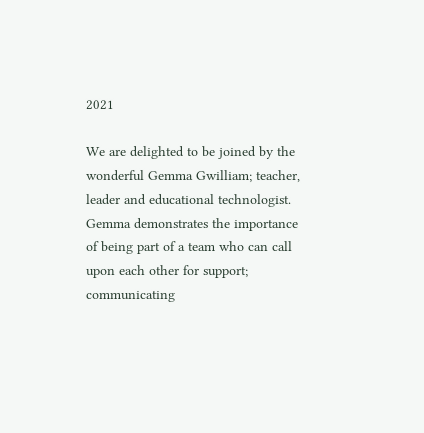2021

We are delighted to be joined by the wonderful Gemma Gwilliam; teacher, leader and educational technologist. Gemma demonstrates the importance of being part of a team who can call upon each other for support; communicating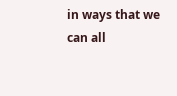in ways that we can all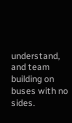understand, and team building on buses with no sides.